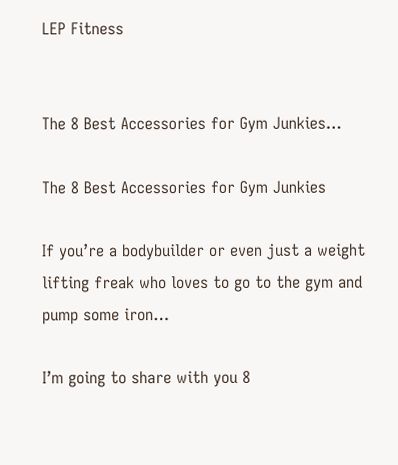LEP Fitness


The 8 Best Accessories for Gym Junkies…

The 8 Best Accessories for Gym Junkies

If you’re a bodybuilder or even just a weight lifting freak who loves to go to the gym and pump some iron…

I’m going to share with you 8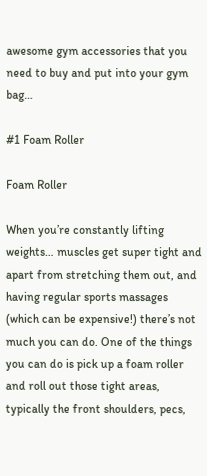awesome gym accessories that you need to buy and put into your gym bag…

#1 Foam Roller

Foam Roller

When you’re constantly lifting weights… muscles get super tight and apart from stretching them out, and having regular sports massages (which can be expensive!) there’s not much you can do. One of the things you can do is pick up a foam roller and roll out those tight areas, typically the front shoulders, pecs,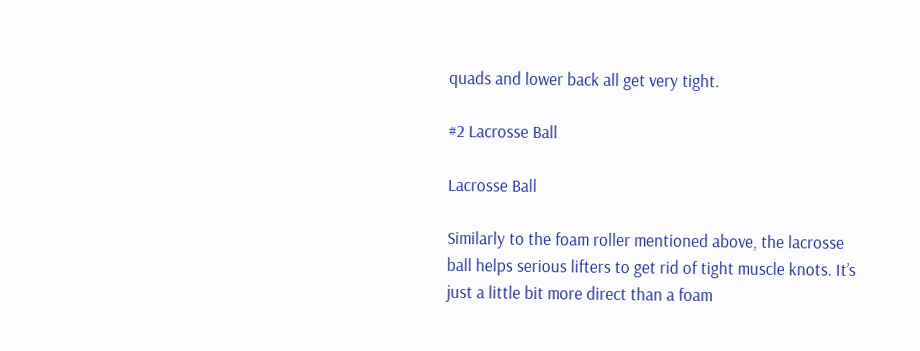quads and lower back all get very tight.

#2 Lacrosse Ball

Lacrosse Ball

Similarly to the foam roller mentioned above, the lacrosse ball helps serious lifters to get rid of tight muscle knots. It’s just a little bit more direct than a foam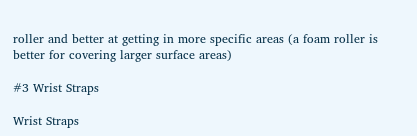roller and better at getting in more specific areas (a foam roller is better for covering larger surface areas)

#3 Wrist Straps

Wrist Straps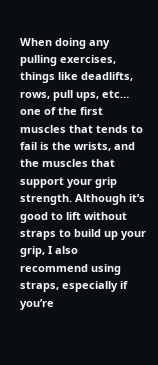When doing any pulling exercises, things like deadlifts, rows, pull ups, etc… one of the first muscles that tends to fail is the wrists, and the muscles that support your grip strength. Although it’s good to lift without straps to build up your grip, I also recommend using straps, especially if you’re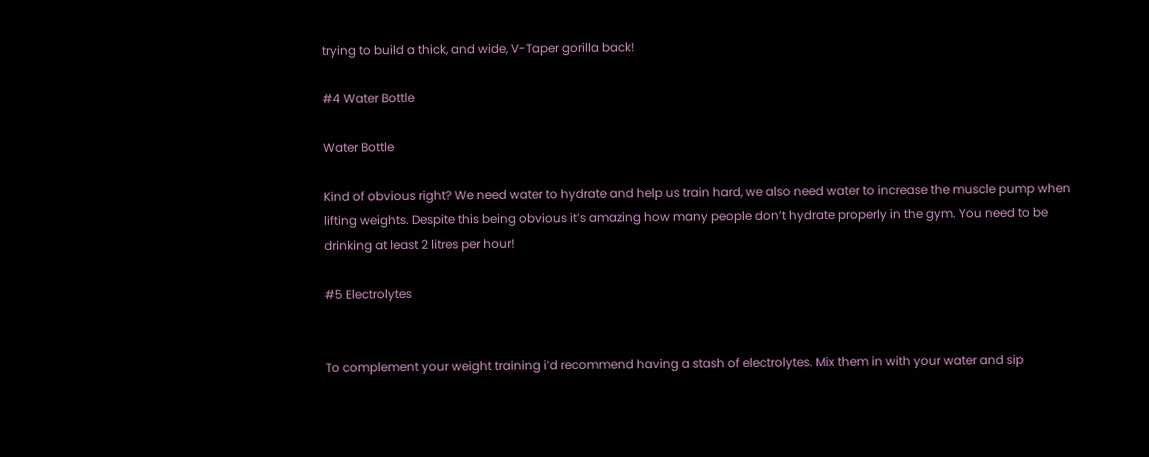trying to build a thick, and wide, V-Taper gorilla back!

#4 Water Bottle

Water Bottle

Kind of obvious right? We need water to hydrate and help us train hard, we also need water to increase the muscle pump when lifting weights. Despite this being obvious it’s amazing how many people don’t hydrate properly in the gym. You need to be drinking at least 2 litres per hour!

#5 Electrolytes


To complement your weight training i’d recommend having a stash of electrolytes. Mix them in with your water and sip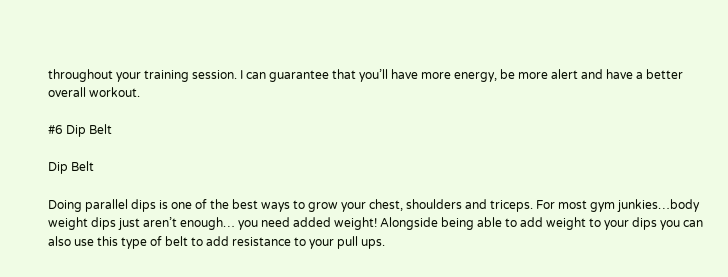throughout your training session. I can guarantee that you’ll have more energy, be more alert and have a better overall workout.

#6 Dip Belt

Dip Belt

Doing parallel dips is one of the best ways to grow your chest, shoulders and triceps. For most gym junkies…body weight dips just aren’t enough… you need added weight! Alongside being able to add weight to your dips you can also use this type of belt to add resistance to your pull ups.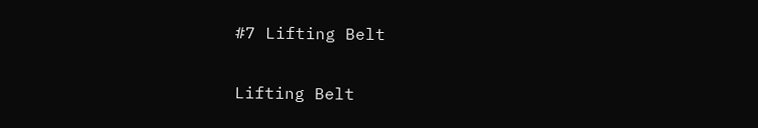#7 Lifting Belt

Lifting Belt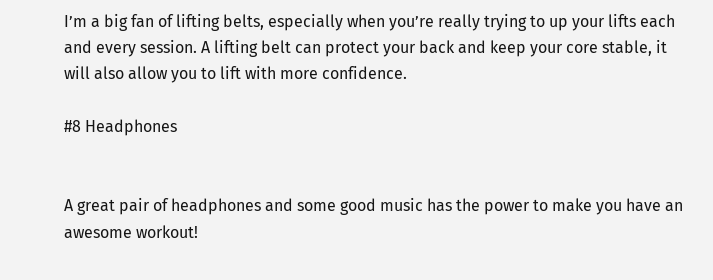I’m a big fan of lifting belts, especially when you’re really trying to up your lifts each and every session. A lifting belt can protect your back and keep your core stable, it will also allow you to lift with more confidence.

#8 Headphones


A great pair of headphones and some good music has the power to make you have an awesome workout!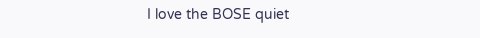I love the BOSE quiet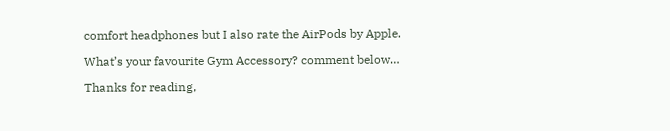comfort headphones but I also rate the AirPods by Apple.

What’s your favourite Gym Accessory? comment below…

Thanks for reading,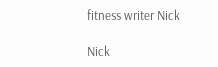fitness writer Nick

Nick